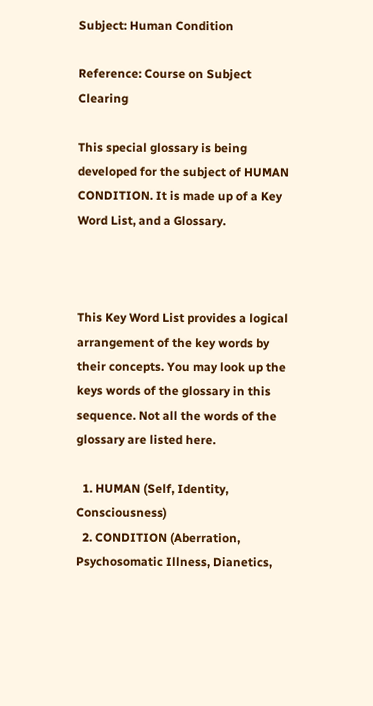Subject: Human Condition

Reference: Course on Subject Clearing

This special glossary is being developed for the subject of HUMAN CONDITION. It is made up of a Key Word List, and a Glossary.



This Key Word List provides a logical arrangement of the key words by their concepts. You may look up the keys words of the glossary in this sequence. Not all the words of the glossary are listed here.

  1. HUMAN (Self, Identity, Consciousness)
  2. CONDITION (Aberration, Psychosomatic Illness, Dianetics,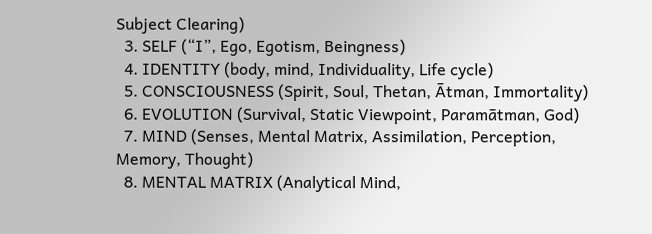Subject Clearing)
  3. SELF (“I”, Ego, Egotism, Beingness)
  4. IDENTITY (body, mind, Individuality, Life cycle)
  5. CONSCIOUSNESS (Spirit, Soul, Thetan, Ātman, Immortality)
  6. EVOLUTION (Survival, Static Viewpoint, Paramātman, God)
  7. MIND (Senses, Mental Matrix, Assimilation, Perception, Memory, Thought)
  8. MENTAL MATRIX (Analytical Mind,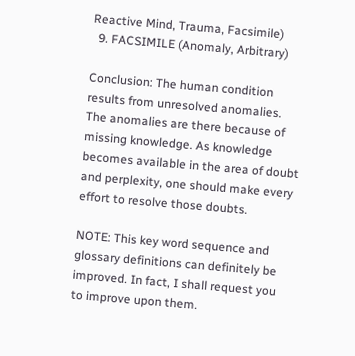Reactive Mind, Trauma, Facsimile)
  9. FACSIMILE (Anomaly, Arbitrary)

Conclusion: The human condition results from unresolved anomalies. The anomalies are there because of missing knowledge. As knowledge becomes available in the area of doubt and perplexity, one should make every effort to resolve those doubts.

NOTE: This key word sequence and glossary definitions can definitely be improved. In fact, I shall request you to improve upon them.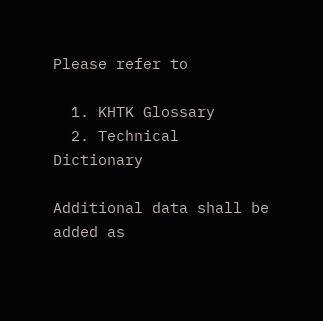Please refer to

  1. KHTK Glossary
  2. Technical Dictionary

Additional data shall be added as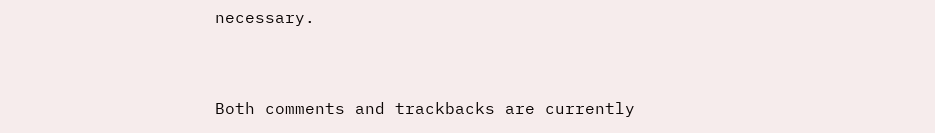necessary.


Both comments and trackbacks are currently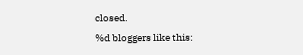closed.
%d bloggers like this: